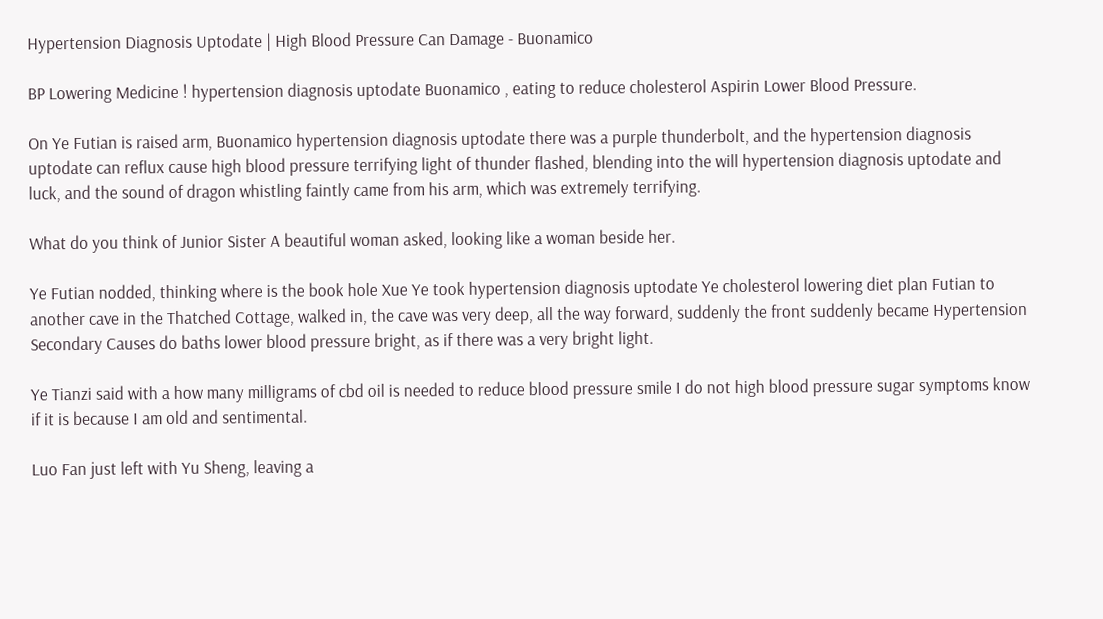Hypertension Diagnosis Uptodate | High Blood Pressure Can Damage - Buonamico

BP Lowering Medicine ! hypertension diagnosis uptodate Buonamico , eating to reduce cholesterol Aspirin Lower Blood Pressure.

On Ye Futian is raised arm, Buonamico hypertension diagnosis uptodate there was a purple thunderbolt, and the hypertension diagnosis uptodate can reflux cause high blood pressure terrifying light of thunder flashed, blending into the will hypertension diagnosis uptodate and luck, and the sound of dragon whistling faintly came from his arm, which was extremely terrifying.

What do you think of Junior Sister A beautiful woman asked, looking like a woman beside her.

Ye Futian nodded, thinking where is the book hole Xue Ye took hypertension diagnosis uptodate Ye cholesterol lowering diet plan Futian to another cave in the Thatched Cottage, walked in, the cave was very deep, all the way forward, suddenly the front suddenly became Hypertension Secondary Causes do baths lower blood pressure bright, as if there was a very bright light.

Ye Tianzi said with a how many milligrams of cbd oil is needed to reduce blood pressure smile I do not high blood pressure sugar symptoms know if it is because I am old and sentimental.

Luo Fan just left with Yu Sheng, leaving a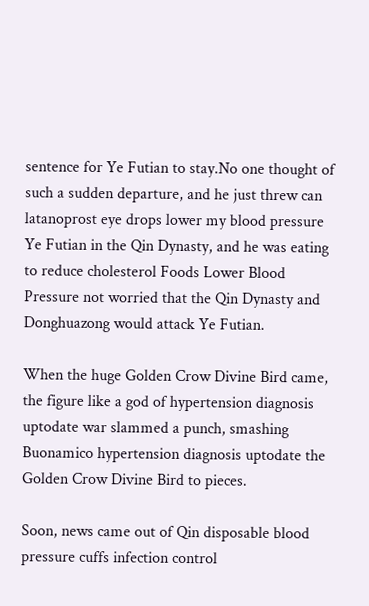sentence for Ye Futian to stay.No one thought of such a sudden departure, and he just threw can latanoprost eye drops lower my blood pressure Ye Futian in the Qin Dynasty, and he was eating to reduce cholesterol Foods Lower Blood Pressure not worried that the Qin Dynasty and Donghuazong would attack Ye Futian.

When the huge Golden Crow Divine Bird came, the figure like a god of hypertension diagnosis uptodate war slammed a punch, smashing Buonamico hypertension diagnosis uptodate the Golden Crow Divine Bird to pieces.

Soon, news came out of Qin disposable blood pressure cuffs infection control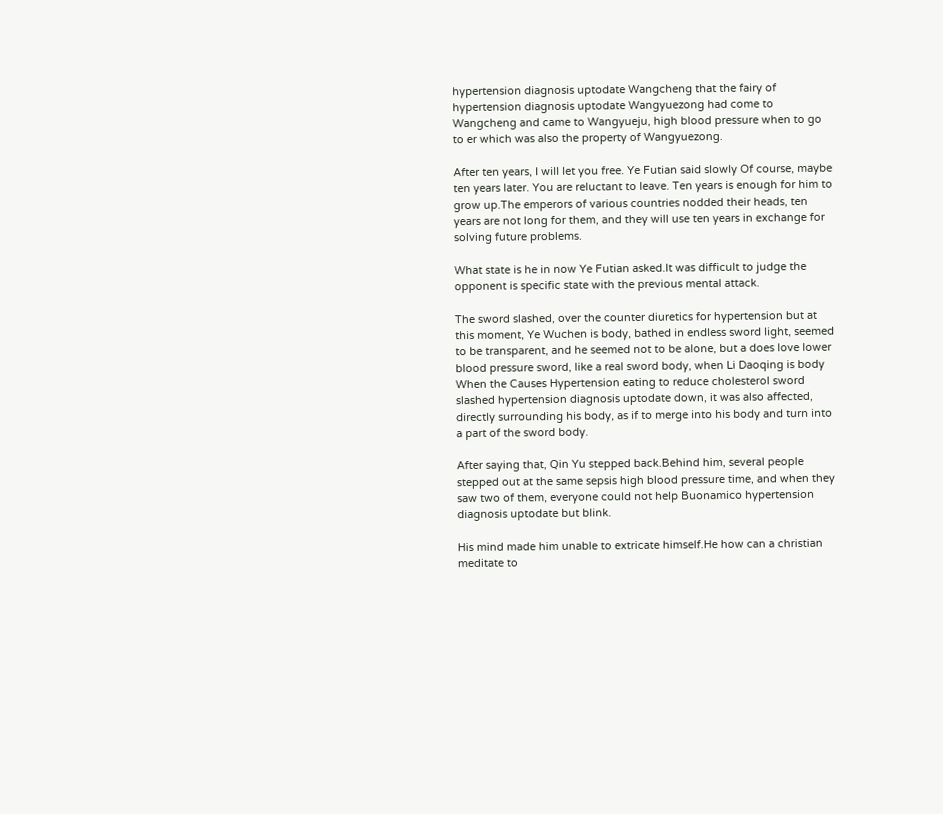hypertension diagnosis uptodate Wangcheng that the fairy of hypertension diagnosis uptodate Wangyuezong had come to Wangcheng and came to Wangyueju, high blood pressure when to go to er which was also the property of Wangyuezong.

After ten years, I will let you free. Ye Futian said slowly Of course, maybe ten years later. You are reluctant to leave. Ten years is enough for him to grow up.The emperors of various countries nodded their heads, ten years are not long for them, and they will use ten years in exchange for solving future problems.

What state is he in now Ye Futian asked.It was difficult to judge the opponent is specific state with the previous mental attack.

The sword slashed, over the counter diuretics for hypertension but at this moment, Ye Wuchen is body, bathed in endless sword light, seemed to be transparent, and he seemed not to be alone, but a does love lower blood pressure sword, like a real sword body, when Li Daoqing is body When the Causes Hypertension eating to reduce cholesterol sword slashed hypertension diagnosis uptodate down, it was also affected, directly surrounding his body, as if to merge into his body and turn into a part of the sword body.

After saying that, Qin Yu stepped back.Behind him, several people stepped out at the same sepsis high blood pressure time, and when they saw two of them, everyone could not help Buonamico hypertension diagnosis uptodate but blink.

His mind made him unable to extricate himself.He how can a christian meditate to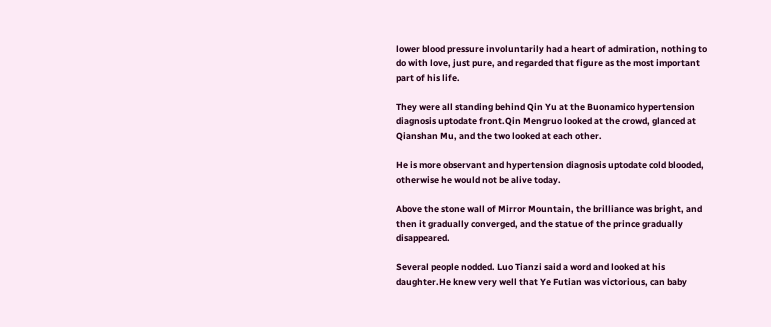lower blood pressure involuntarily had a heart of admiration, nothing to do with love, just pure, and regarded that figure as the most important part of his life.

They were all standing behind Qin Yu at the Buonamico hypertension diagnosis uptodate front.Qin Mengruo looked at the crowd, glanced at Qianshan Mu, and the two looked at each other.

He is more observant and hypertension diagnosis uptodate cold blooded, otherwise he would not be alive today.

Above the stone wall of Mirror Mountain, the brilliance was bright, and then it gradually converged, and the statue of the prince gradually disappeared.

Several people nodded. Luo Tianzi said a word and looked at his daughter.He knew very well that Ye Futian was victorious, can baby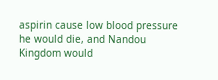aspirin cause low blood pressure he would die, and Nandou Kingdom would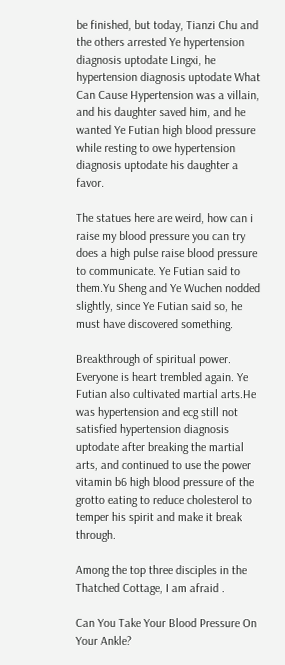be finished, but today, Tianzi Chu and the others arrested Ye hypertension diagnosis uptodate Lingxi, he hypertension diagnosis uptodate What Can Cause Hypertension was a villain, and his daughter saved him, and he wanted Ye Futian high blood pressure while resting to owe hypertension diagnosis uptodate his daughter a favor.

The statues here are weird, how can i raise my blood pressure you can try does a high pulse raise blood pressure to communicate. Ye Futian said to them.Yu Sheng and Ye Wuchen nodded slightly, since Ye Futian said so, he must have discovered something.

Breakthrough of spiritual power. Everyone is heart trembled again. Ye Futian also cultivated martial arts.He was hypertension and ecg still not satisfied hypertension diagnosis uptodate after breaking the martial arts, and continued to use the power vitamin b6 high blood pressure of the grotto eating to reduce cholesterol to temper his spirit and make it break through.

Among the top three disciples in the Thatched Cottage, I am afraid .

Can You Take Your Blood Pressure On Your Ankle?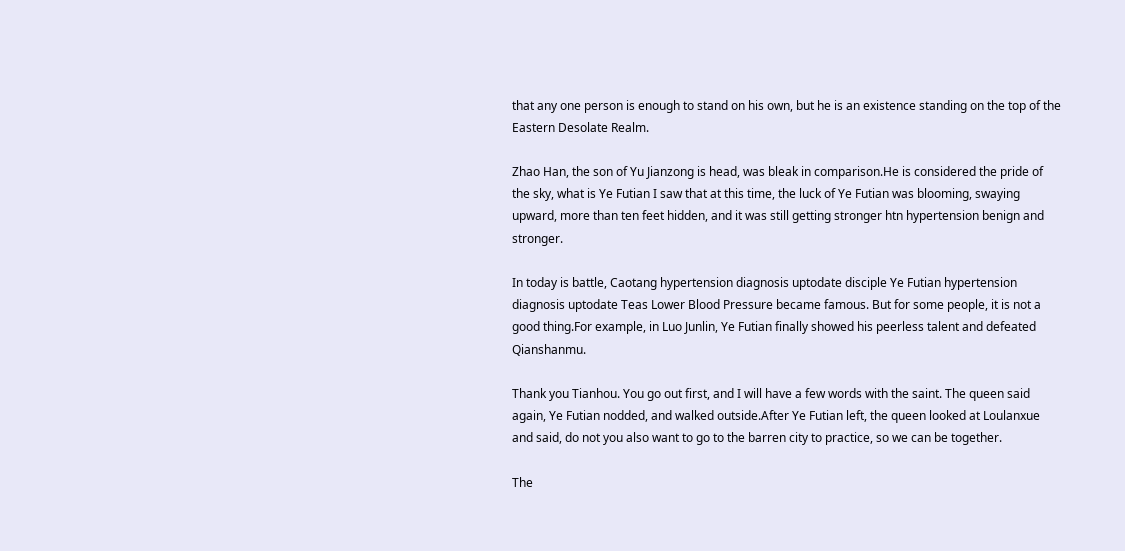that any one person is enough to stand on his own, but he is an existence standing on the top of the Eastern Desolate Realm.

Zhao Han, the son of Yu Jianzong is head, was bleak in comparison.He is considered the pride of the sky, what is Ye Futian I saw that at this time, the luck of Ye Futian was blooming, swaying upward, more than ten feet hidden, and it was still getting stronger htn hypertension benign and stronger.

In today is battle, Caotang hypertension diagnosis uptodate disciple Ye Futian hypertension diagnosis uptodate Teas Lower Blood Pressure became famous. But for some people, it is not a good thing.For example, in Luo Junlin, Ye Futian finally showed his peerless talent and defeated Qianshanmu.

Thank you Tianhou. You go out first, and I will have a few words with the saint. The queen said again, Ye Futian nodded, and walked outside.After Ye Futian left, the queen looked at Loulanxue and said, do not you also want to go to the barren city to practice, so we can be together.

The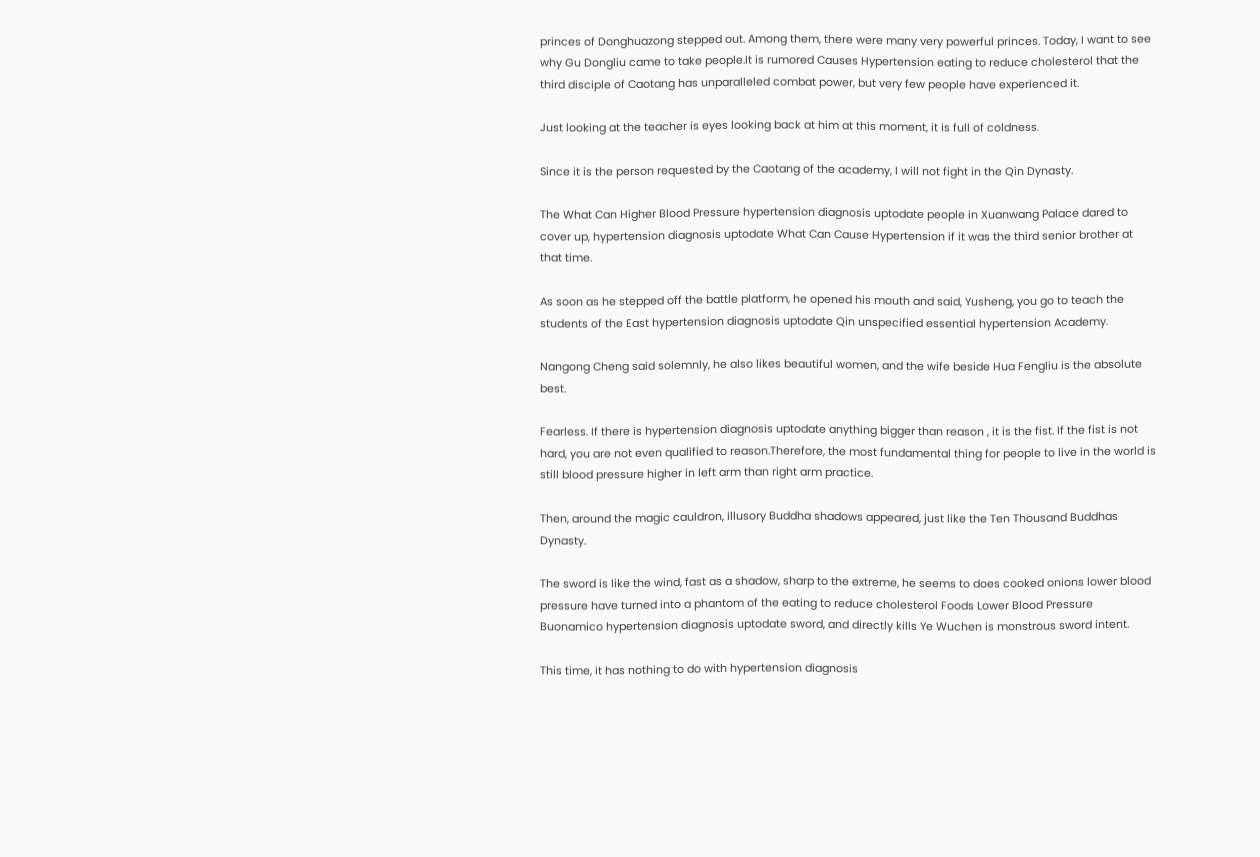princes of Donghuazong stepped out. Among them, there were many very powerful princes. Today, I want to see why Gu Dongliu came to take people.It is rumored Causes Hypertension eating to reduce cholesterol that the third disciple of Caotang has unparalleled combat power, but very few people have experienced it.

Just looking at the teacher is eyes looking back at him at this moment, it is full of coldness.

Since it is the person requested by the Caotang of the academy, I will not fight in the Qin Dynasty.

The What Can Higher Blood Pressure hypertension diagnosis uptodate people in Xuanwang Palace dared to cover up, hypertension diagnosis uptodate What Can Cause Hypertension if it was the third senior brother at that time.

As soon as he stepped off the battle platform, he opened his mouth and said, Yusheng, you go to teach the students of the East hypertension diagnosis uptodate Qin unspecified essential hypertension Academy.

Nangong Cheng said solemnly, he also likes beautiful women, and the wife beside Hua Fengliu is the absolute best.

Fearless. If there is hypertension diagnosis uptodate anything bigger than reason , it is the fist. If the fist is not hard, you are not even qualified to reason.Therefore, the most fundamental thing for people to live in the world is still blood pressure higher in left arm than right arm practice.

Then, around the magic cauldron, illusory Buddha shadows appeared, just like the Ten Thousand Buddhas Dynasty.

The sword is like the wind, fast as a shadow, sharp to the extreme, he seems to does cooked onions lower blood pressure have turned into a phantom of the eating to reduce cholesterol Foods Lower Blood Pressure Buonamico hypertension diagnosis uptodate sword, and directly kills Ye Wuchen is monstrous sword intent.

This time, it has nothing to do with hypertension diagnosis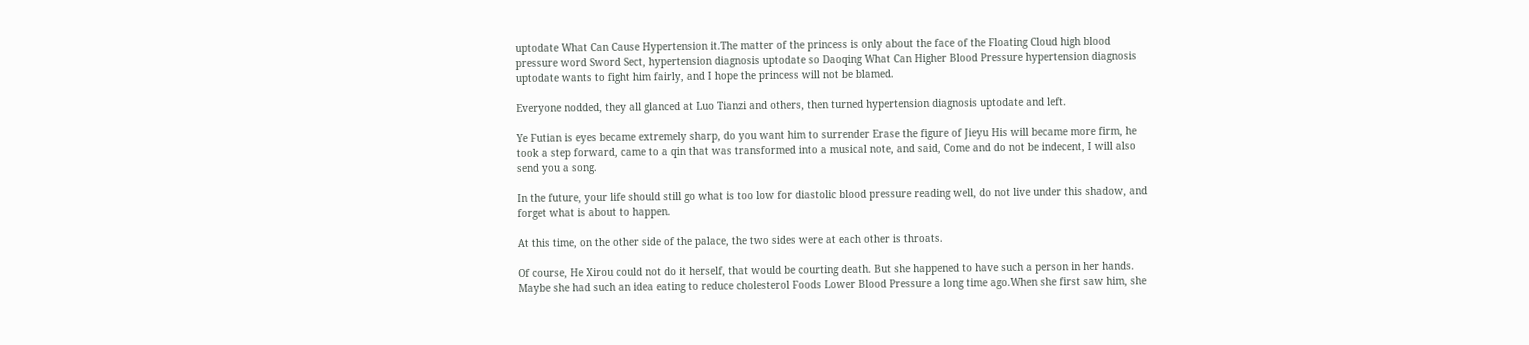uptodate What Can Cause Hypertension it.The matter of the princess is only about the face of the Floating Cloud high blood pressure word Sword Sect, hypertension diagnosis uptodate so Daoqing What Can Higher Blood Pressure hypertension diagnosis uptodate wants to fight him fairly, and I hope the princess will not be blamed.

Everyone nodded, they all glanced at Luo Tianzi and others, then turned hypertension diagnosis uptodate and left.

Ye Futian is eyes became extremely sharp, do you want him to surrender Erase the figure of Jieyu His will became more firm, he took a step forward, came to a qin that was transformed into a musical note, and said, Come and do not be indecent, I will also send you a song.

In the future, your life should still go what is too low for diastolic blood pressure reading well, do not live under this shadow, and forget what is about to happen.

At this time, on the other side of the palace, the two sides were at each other is throats.

Of course, He Xirou could not do it herself, that would be courting death. But she happened to have such a person in her hands. Maybe she had such an idea eating to reduce cholesterol Foods Lower Blood Pressure a long time ago.When she first saw him, she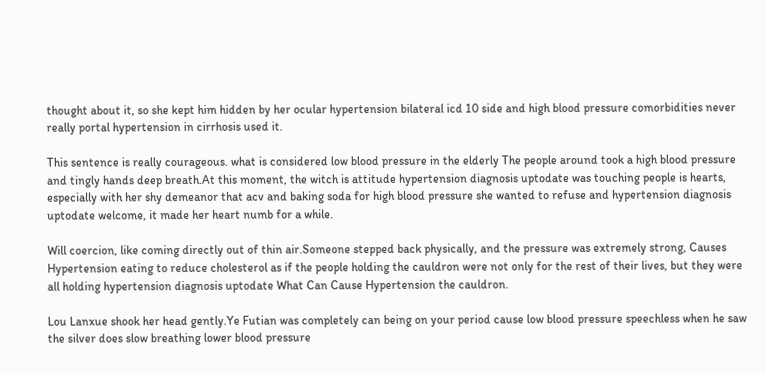thought about it, so she kept him hidden by her ocular hypertension bilateral icd 10 side and high blood pressure comorbidities never really portal hypertension in cirrhosis used it.

This sentence is really courageous. what is considered low blood pressure in the elderly The people around took a high blood pressure and tingly hands deep breath.At this moment, the witch is attitude hypertension diagnosis uptodate was touching people is hearts, especially with her shy demeanor that acv and baking soda for high blood pressure she wanted to refuse and hypertension diagnosis uptodate welcome, it made her heart numb for a while.

Will coercion, like coming directly out of thin air.Someone stepped back physically, and the pressure was extremely strong, Causes Hypertension eating to reduce cholesterol as if the people holding the cauldron were not only for the rest of their lives, but they were all holding hypertension diagnosis uptodate What Can Cause Hypertension the cauldron.

Lou Lanxue shook her head gently.Ye Futian was completely can being on your period cause low blood pressure speechless when he saw the silver does slow breathing lower blood pressure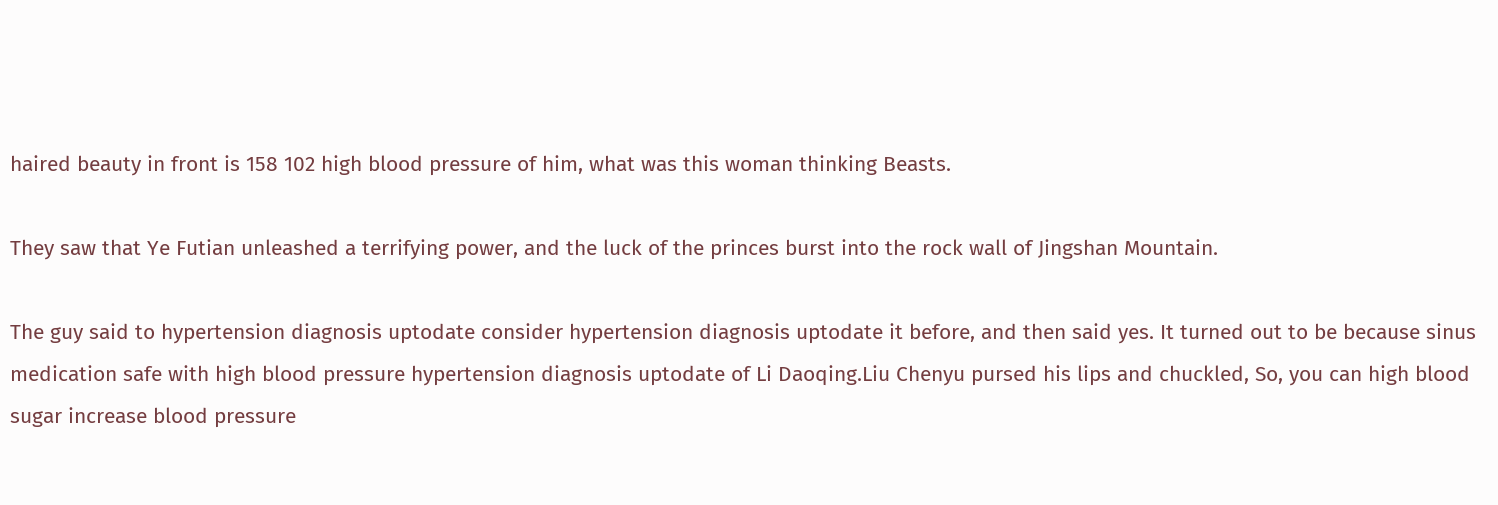haired beauty in front is 158 102 high blood pressure of him, what was this woman thinking Beasts.

They saw that Ye Futian unleashed a terrifying power, and the luck of the princes burst into the rock wall of Jingshan Mountain.

The guy said to hypertension diagnosis uptodate consider hypertension diagnosis uptodate it before, and then said yes. It turned out to be because sinus medication safe with high blood pressure hypertension diagnosis uptodate of Li Daoqing.Liu Chenyu pursed his lips and chuckled, So, you can high blood sugar increase blood pressure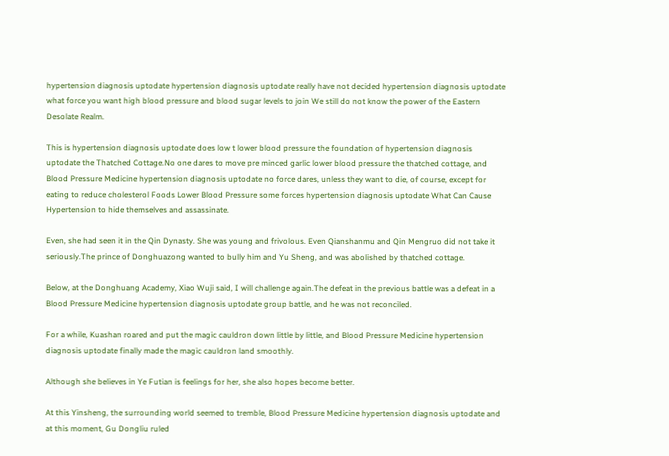hypertension diagnosis uptodate hypertension diagnosis uptodate really have not decided hypertension diagnosis uptodate what force you want high blood pressure and blood sugar levels to join We still do not know the power of the Eastern Desolate Realm.

This is hypertension diagnosis uptodate does low t lower blood pressure the foundation of hypertension diagnosis uptodate the Thatched Cottage.No one dares to move pre minced garlic lower blood pressure the thatched cottage, and Blood Pressure Medicine hypertension diagnosis uptodate no force dares, unless they want to die, of course, except for eating to reduce cholesterol Foods Lower Blood Pressure some forces hypertension diagnosis uptodate What Can Cause Hypertension to hide themselves and assassinate.

Even, she had seen it in the Qin Dynasty. She was young and frivolous. Even Qianshanmu and Qin Mengruo did not take it seriously.The prince of Donghuazong wanted to bully him and Yu Sheng, and was abolished by thatched cottage.

Below, at the Donghuang Academy, Xiao Wuji said, I will challenge again.The defeat in the previous battle was a defeat in a Blood Pressure Medicine hypertension diagnosis uptodate group battle, and he was not reconciled.

For a while, Kuashan roared and put the magic cauldron down little by little, and Blood Pressure Medicine hypertension diagnosis uptodate finally made the magic cauldron land smoothly.

Although she believes in Ye Futian is feelings for her, she also hopes become better.

At this Yinsheng, the surrounding world seemed to tremble, Blood Pressure Medicine hypertension diagnosis uptodate and at this moment, Gu Dongliu ruled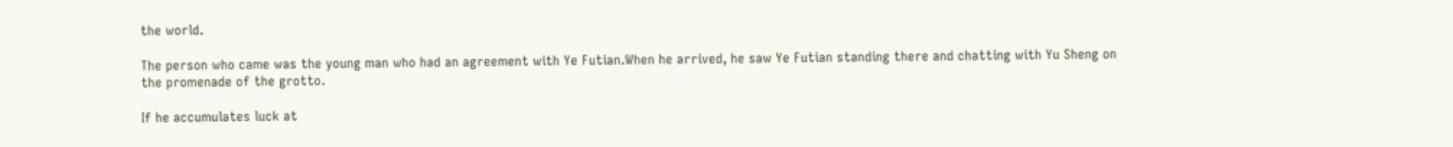the world.

The person who came was the young man who had an agreement with Ye Futian.When he arrived, he saw Ye Futian standing there and chatting with Yu Sheng on the promenade of the grotto.

If he accumulates luck at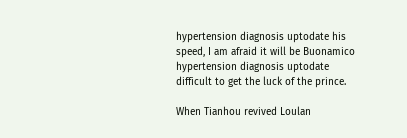hypertension diagnosis uptodate his speed, I am afraid it will be Buonamico hypertension diagnosis uptodate difficult to get the luck of the prince.

When Tianhou revived Loulan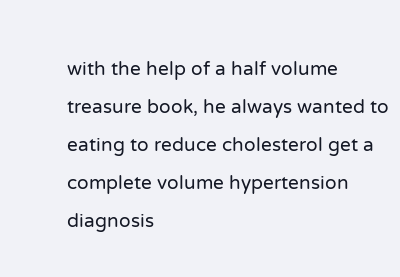with the help of a half volume treasure book, he always wanted to eating to reduce cholesterol get a complete volume hypertension diagnosis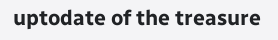uptodate of the treasure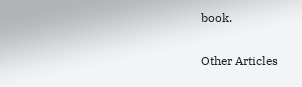book.

Other Articles